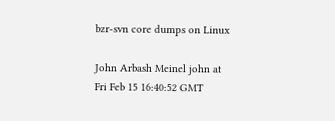bzr-svn core dumps on Linux

John Arbash Meinel john at
Fri Feb 15 16:40:52 GMT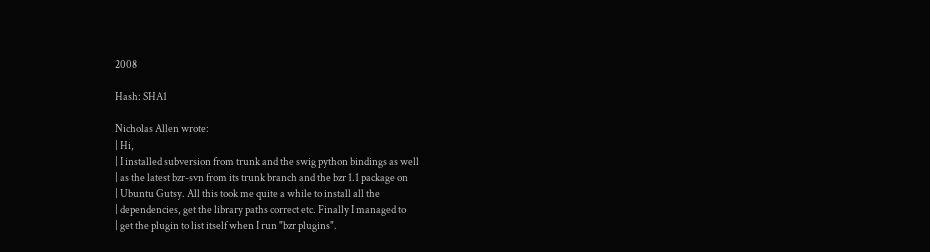2008

Hash: SHA1

Nicholas Allen wrote:
| Hi,
| I installed subversion from trunk and the swig python bindings as well
| as the latest bzr-svn from its trunk branch and the bzr 1.1 package on
| Ubuntu Gutsy. All this took me quite a while to install all the
| dependencies, get the library paths correct etc. Finally I managed to
| get the plugin to list itself when I run "bzr plugins".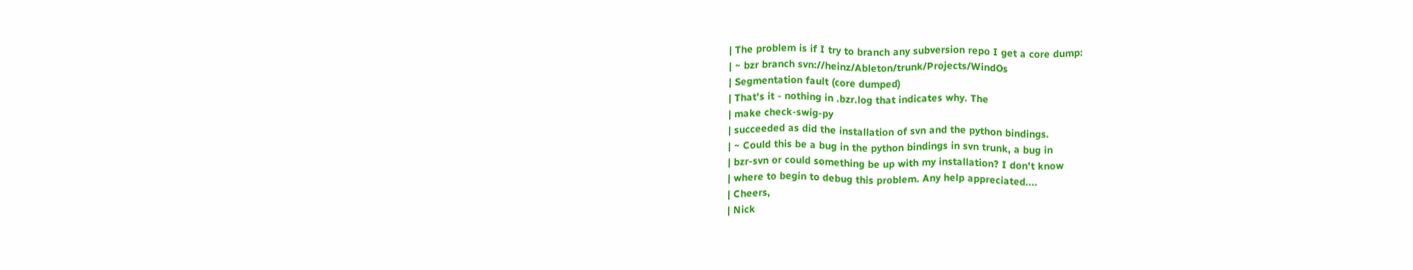| The problem is if I try to branch any subversion repo I get a core dump:
| ~ bzr branch svn://heinz/Ableton/trunk/Projects/WindOs
| Segmentation fault (core dumped)
| That's it - nothing in .bzr.log that indicates why. The
| make check-swig-py
| succeeded as did the installation of svn and the python bindings.
| ~ Could this be a bug in the python bindings in svn trunk, a bug in
| bzr-svn or could something be up with my installation? I don't know
| where to begin to debug this problem. Any help appreciated....
| Cheers,
| Nick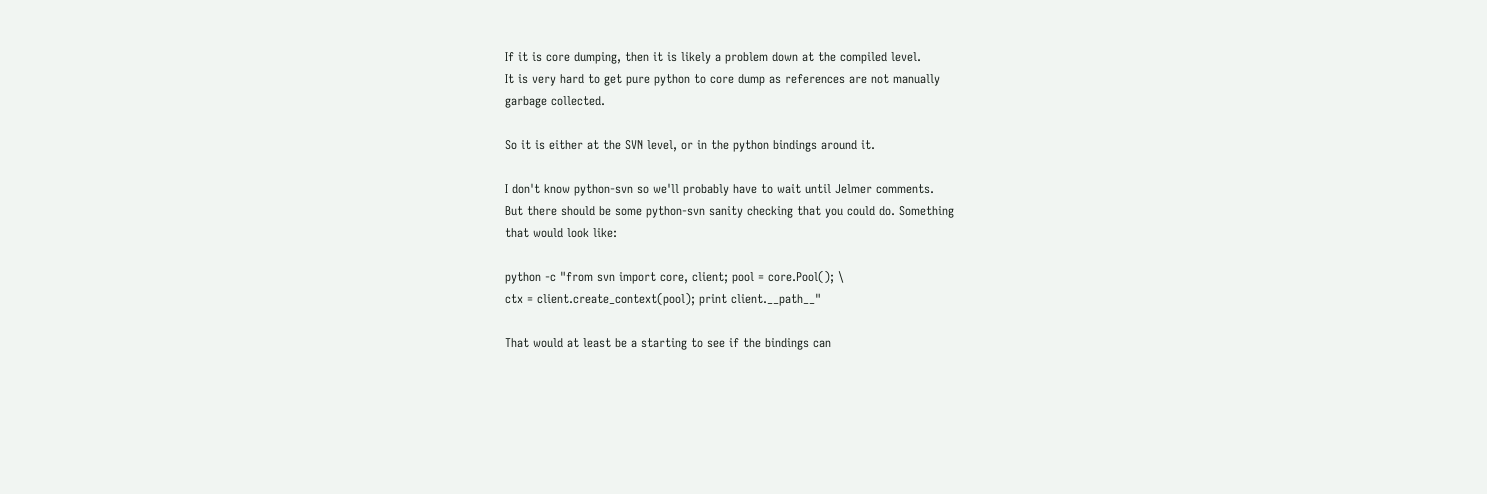If it is core dumping, then it is likely a problem down at the compiled level.
It is very hard to get pure python to core dump as references are not manually
garbage collected.

So it is either at the SVN level, or in the python bindings around it.

I don't know python-svn so we'll probably have to wait until Jelmer comments.
But there should be some python-svn sanity checking that you could do. Something
that would look like:

python -c "from svn import core, client; pool = core.Pool(); \
ctx = client.create_context(pool); print client.__path__"

That would at least be a starting to see if the bindings can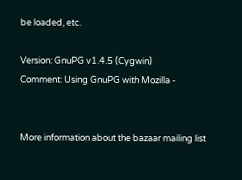be loaded, etc.

Version: GnuPG v1.4.5 (Cygwin)
Comment: Using GnuPG with Mozilla -


More information about the bazaar mailing list